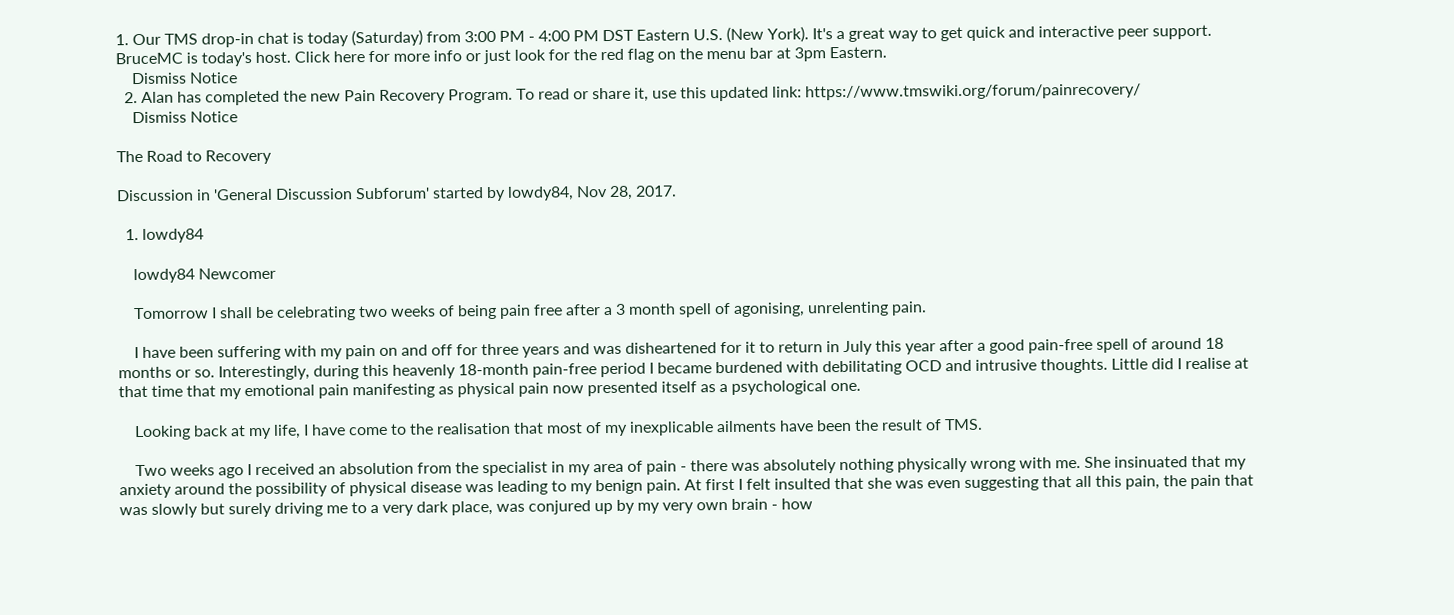1. Our TMS drop-in chat is today (Saturday) from 3:00 PM - 4:00 PM DST Eastern U.S. (New York). It's a great way to get quick and interactive peer support. BruceMC is today's host. Click here for more info or just look for the red flag on the menu bar at 3pm Eastern.
    Dismiss Notice
  2. Alan has completed the new Pain Recovery Program. To read or share it, use this updated link: https://www.tmswiki.org/forum/painrecovery/
    Dismiss Notice

The Road to Recovery

Discussion in 'General Discussion Subforum' started by lowdy84, Nov 28, 2017.

  1. lowdy84

    lowdy84 Newcomer

    Tomorrow I shall be celebrating two weeks of being pain free after a 3 month spell of agonising, unrelenting pain.

    I have been suffering with my pain on and off for three years and was disheartened for it to return in July this year after a good pain-free spell of around 18 months or so. Interestingly, during this heavenly 18-month pain-free period I became burdened with debilitating OCD and intrusive thoughts. Little did I realise at that time that my emotional pain manifesting as physical pain now presented itself as a psychological one.

    Looking back at my life, I have come to the realisation that most of my inexplicable ailments have been the result of TMS.

    Two weeks ago I received an absolution from the specialist in my area of pain - there was absolutely nothing physically wrong with me. She insinuated that my anxiety around the possibility of physical disease was leading to my benign pain. At first I felt insulted that she was even suggesting that all this pain, the pain that was slowly but surely driving me to a very dark place, was conjured up by my very own brain - how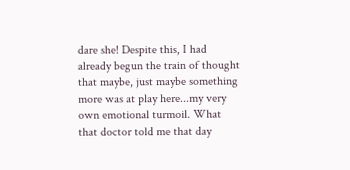dare she! Despite this, I had already begun the train of thought that maybe, just maybe something more was at play here...my very own emotional turmoil. What that doctor told me that day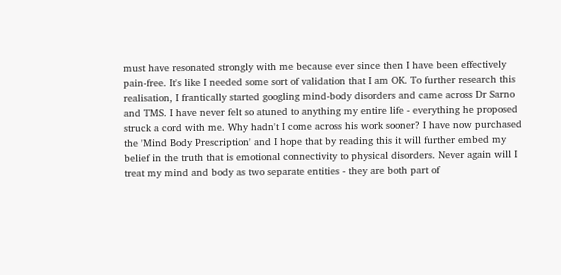must have resonated strongly with me because ever since then I have been effectively pain-free. It's like I needed some sort of validation that I am OK. To further research this realisation, I frantically started googling mind-body disorders and came across Dr Sarno and TMS. I have never felt so atuned to anything my entire life - everything he proposed struck a cord with me. Why hadn't I come across his work sooner? I have now purchased the 'Mind Body Prescription' and I hope that by reading this it will further embed my belief in the truth that is emotional connectivity to physical disorders. Never again will I treat my mind and body as two separate entities - they are both part of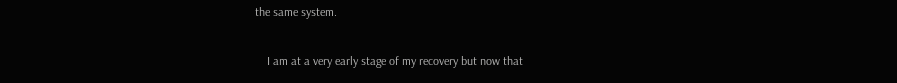the same system.

    I am at a very early stage of my recovery but now that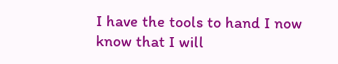I have the tools to hand I now know that I will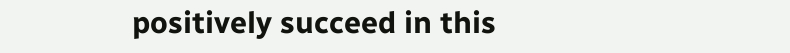positively succeed in this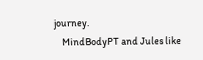journey.
    MindBodyPT and Jules like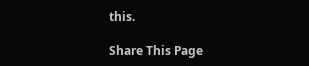this.

Share This Page